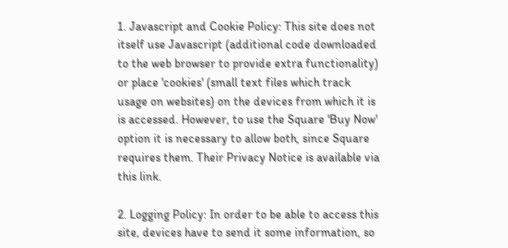1. Javascript and Cookie Policy: This site does not itself use Javascript (additional code downloaded to the web browser to provide extra functionality) or place 'cookies' (small text files which track usage on websites) on the devices from which it is is accessed. However, to use the Square 'Buy Now' option it is necessary to allow both, since Square requires them. Their Privacy Notice is available via this link.

2. Logging Policy: In order to be able to access this site, devices have to send it some information, so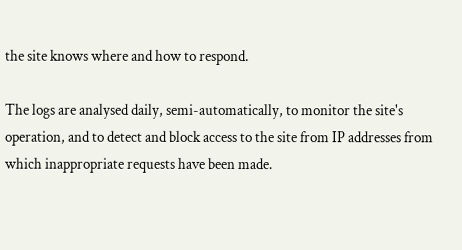the site knows where and how to respond.

The logs are analysed daily, semi-automatically, to monitor the site's operation, and to detect and block access to the site from IP addresses from which inappropriate requests have been made.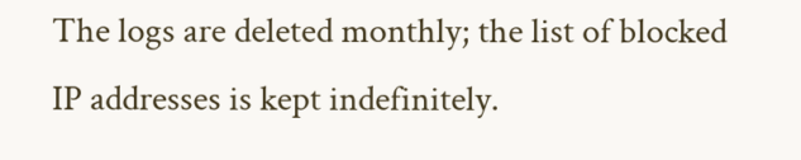The logs are deleted monthly; the list of blocked IP addresses is kept indefinitely.